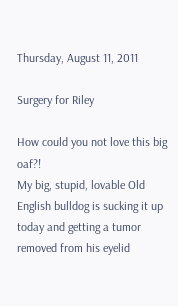Thursday, August 11, 2011

Surgery for Riley

How could you not love this big oaf?!
My big, stupid, lovable Old English bulldog is sucking it up today and getting a tumor removed from his eyelid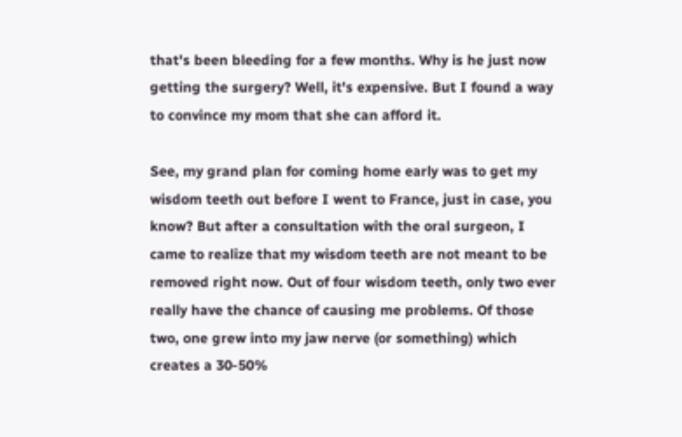that's been bleeding for a few months. Why is he just now getting the surgery? Well, it's expensive. But I found a way to convince my mom that she can afford it.

See, my grand plan for coming home early was to get my wisdom teeth out before I went to France, just in case, you know? But after a consultation with the oral surgeon, I came to realize that my wisdom teeth are not meant to be removed right now. Out of four wisdom teeth, only two ever really have the chance of causing me problems. Of those two, one grew into my jaw nerve (or something) which creates a 30-50%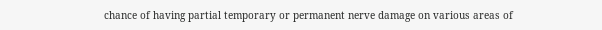chance of having partial temporary or permanent nerve damage on various areas of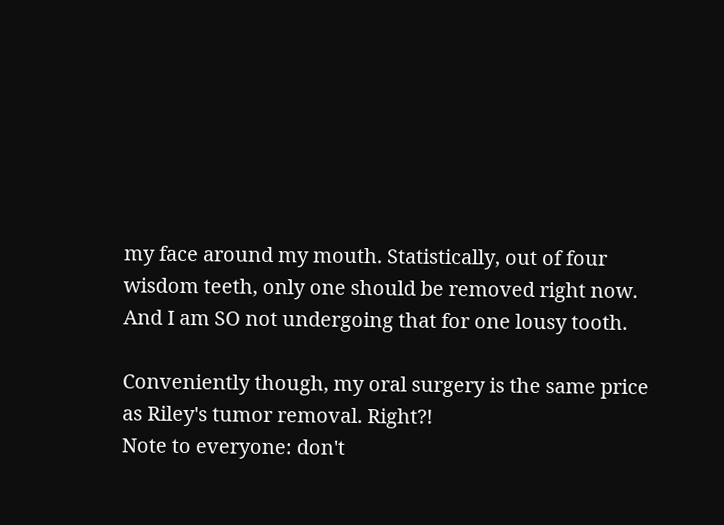my face around my mouth. Statistically, out of four wisdom teeth, only one should be removed right now. And I am SO not undergoing that for one lousy tooth.

Conveniently though, my oral surgery is the same price as Riley's tumor removal. Right?!
Note to everyone: don't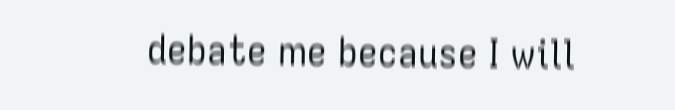debate me because I will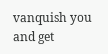vanquish you and get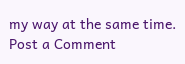my way at the same time.
Post a Comment